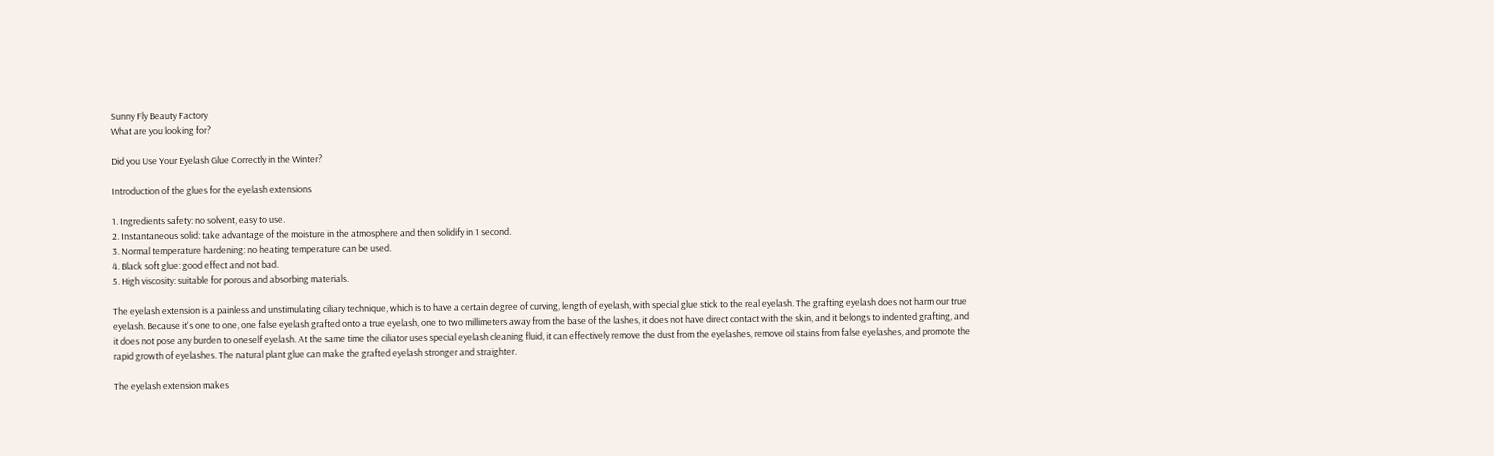Sunny Fly Beauty Factory
What are you looking for?

Did you Use Your Eyelash Glue Correctly in the Winter?

Introduction of the glues for the eyelash extensions

1. Ingredients safety: no solvent, easy to use.
2. Instantaneous solid: take advantage of the moisture in the atmosphere and then solidify in 1 second.
3. Normal temperature hardening: no heating temperature can be used.
4. Black soft glue: good effect and not bad.
5. High viscosity: suitable for porous and absorbing materials.

The eyelash extension is a painless and unstimulating ciliary technique, which is to have a certain degree of curving, length of eyelash, with special glue stick to the real eyelash. The grafting eyelash does not harm our true eyelash. Because it's one to one, one false eyelash grafted onto a true eyelash, one to two millimeters away from the base of the lashes, it does not have direct contact with the skin, and it belongs to indented grafting, and it does not pose any burden to oneself eyelash. At the same time the ciliator uses special eyelash cleaning fluid, it can effectively remove the dust from the eyelashes, remove oil stains from false eyelashes, and promote the rapid growth of eyelashes. The natural plant glue can make the grafted eyelash stronger and straighter.

The eyelash extension makes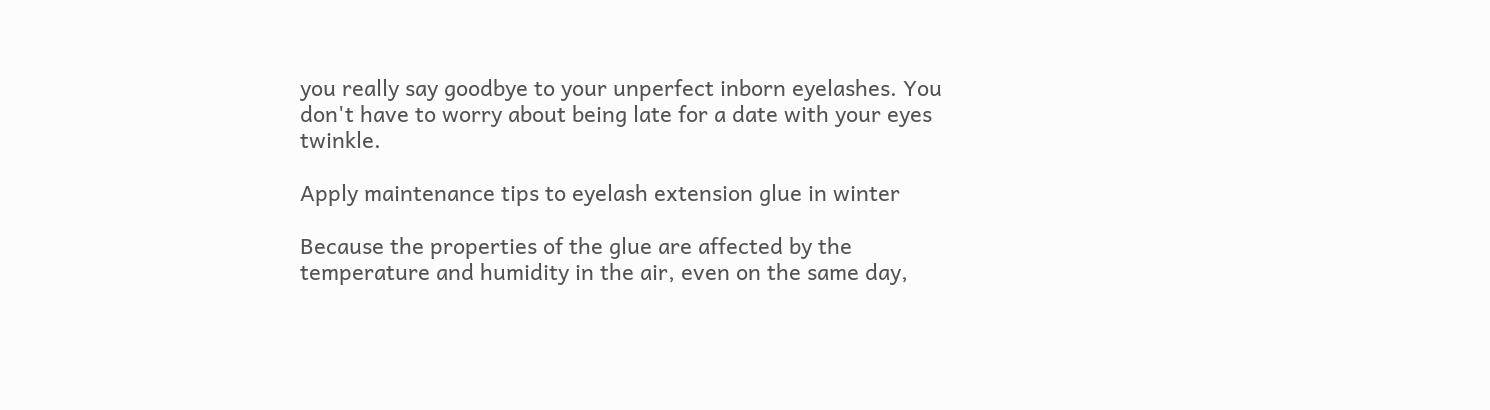you really say goodbye to your unperfect inborn eyelashes. You don't have to worry about being late for a date with your eyes twinkle.

Apply maintenance tips to eyelash extension glue in winter

Because the properties of the glue are affected by the temperature and humidity in the air, even on the same day,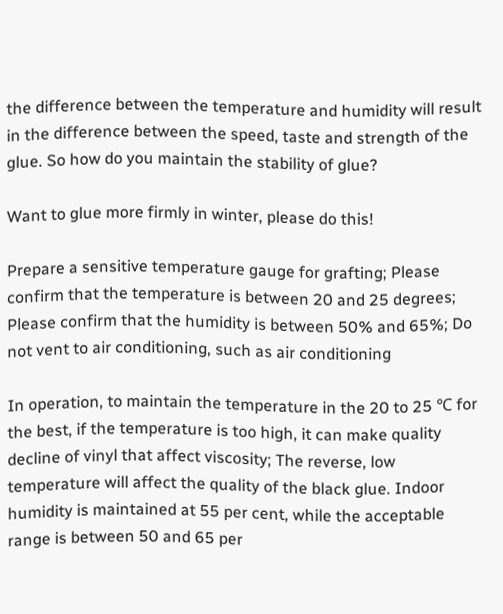the difference between the temperature and humidity will result in the difference between the speed, taste and strength of the glue. So how do you maintain the stability of glue?

Want to glue more firmly in winter, please do this!

Prepare a sensitive temperature gauge for grafting; Please confirm that the temperature is between 20 and 25 degrees; Please confirm that the humidity is between 50% and 65%; Do not vent to air conditioning, such as air conditioning

In operation, to maintain the temperature in the 20 to 25 ℃ for the best, if the temperature is too high, it can make quality decline of vinyl that affect viscosity; The reverse, low temperature will affect the quality of the black glue. Indoor humidity is maintained at 55 per cent, while the acceptable range is between 50 and 65 per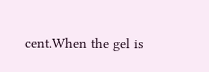cent.When the gel is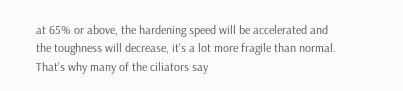at 65% or above, the hardening speed will be accelerated and the toughness will decrease, it's a lot more fragile than normal. That's why many of the ciliators say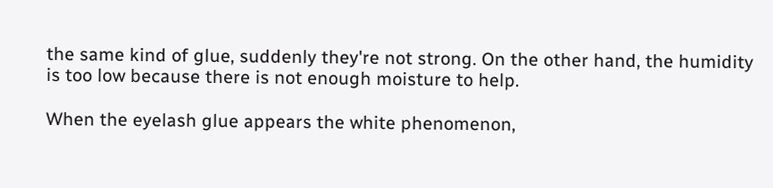the same kind of glue, suddenly they're not strong. On the other hand, the humidity is too low because there is not enough moisture to help.

When the eyelash glue appears the white phenomenon,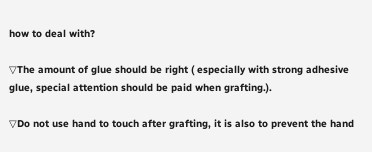how to deal with?

▽The amount of glue should be right ( especially with strong adhesive glue, special attention should be paid when grafting.).

▽Do not use hand to touch after grafting, it is also to prevent the hand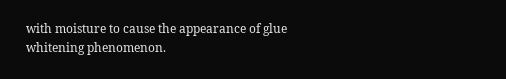with moisture to cause the appearance of glue whitening phenomenon.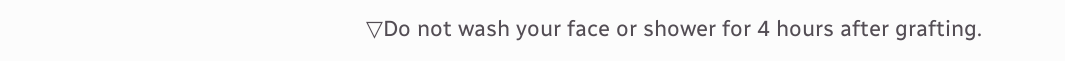▽Do not wash your face or shower for 4 hours after grafting.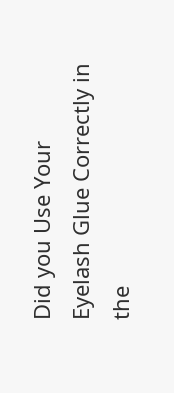Did you Use Your Eyelash Glue Correctly in the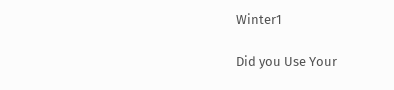Winter1

Did you Use Your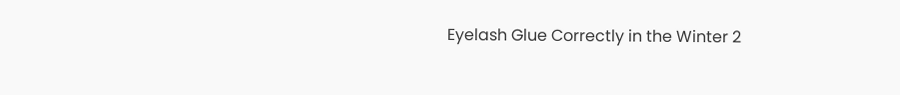Eyelash Glue Correctly in the Winter 2